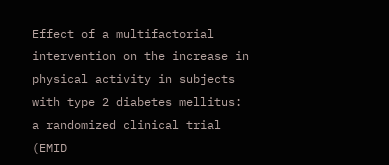Effect of a multifactorial intervention on the increase in physical activity in subjects with type 2 diabetes mellitus: a randomized clinical trial (EMID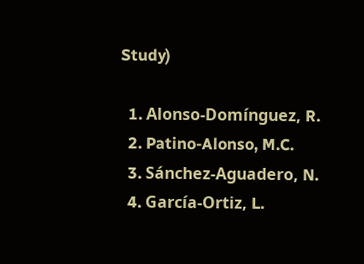Study)

  1. Alonso-Domínguez, R.
  2. Patino-Alonso, M.C.
  3. Sánchez-Aguadero, N.
  4. García-Ortiz, L.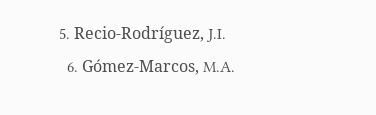5. Recio-Rodríguez, J.I.
  6. Gómez-Marcos, M.A.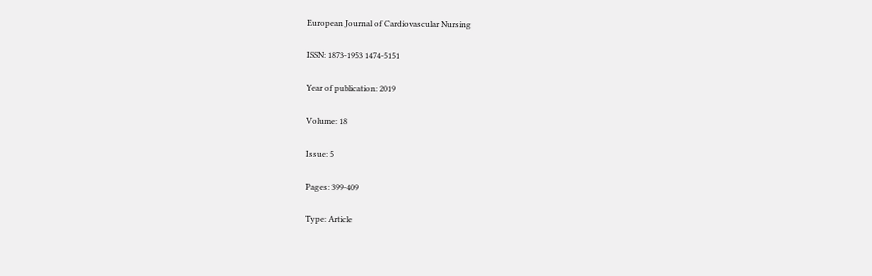European Journal of Cardiovascular Nursing

ISSN: 1873-1953 1474-5151

Year of publication: 2019

Volume: 18

Issue: 5

Pages: 399-409

Type: Article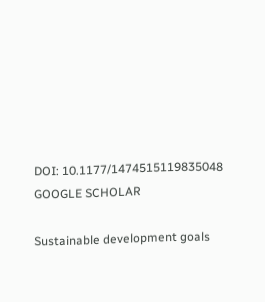DOI: 10.1177/1474515119835048 GOOGLE SCHOLAR

Sustainable development goals